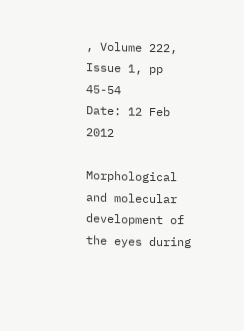, Volume 222, Issue 1, pp 45-54
Date: 12 Feb 2012

Morphological and molecular development of the eyes during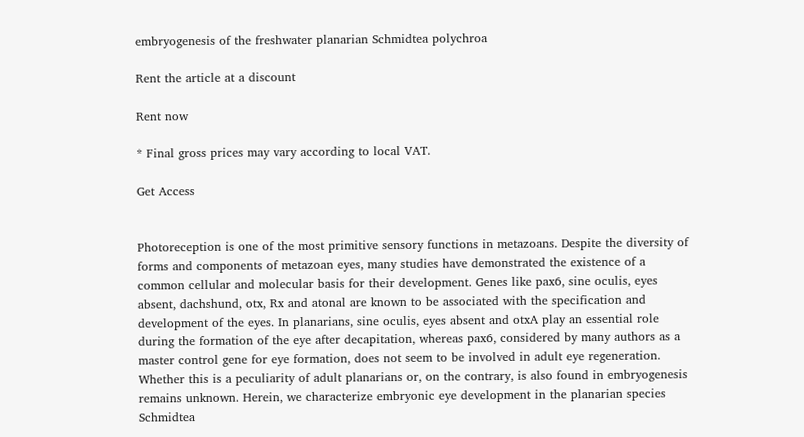embryogenesis of the freshwater planarian Schmidtea polychroa

Rent the article at a discount

Rent now

* Final gross prices may vary according to local VAT.

Get Access


Photoreception is one of the most primitive sensory functions in metazoans. Despite the diversity of forms and components of metazoan eyes, many studies have demonstrated the existence of a common cellular and molecular basis for their development. Genes like pax6, sine oculis, eyes absent, dachshund, otx, Rx and atonal are known to be associated with the specification and development of the eyes. In planarians, sine oculis, eyes absent and otxA play an essential role during the formation of the eye after decapitation, whereas pax6, considered by many authors as a master control gene for eye formation, does not seem to be involved in adult eye regeneration. Whether this is a peculiarity of adult planarians or, on the contrary, is also found in embryogenesis remains unknown. Herein, we characterize embryonic eye development in the planarian species Schmidtea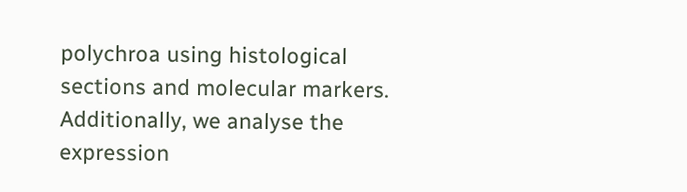polychroa using histological sections and molecular markers. Additionally, we analyse the expression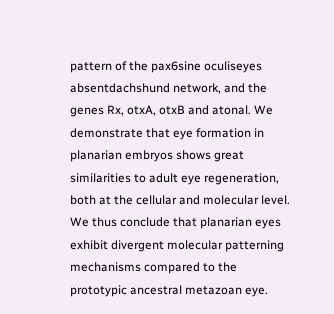pattern of the pax6sine oculiseyes absentdachshund network, and the genes Rx, otxA, otxB and atonal. We demonstrate that eye formation in planarian embryos shows great similarities to adult eye regeneration, both at the cellular and molecular level. We thus conclude that planarian eyes exhibit divergent molecular patterning mechanisms compared to the prototypic ancestral metazoan eye.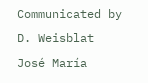Communicated by D. Weisblat
José María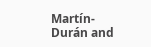Martín-Durán and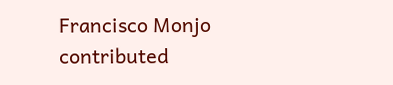Francisco Monjo contributed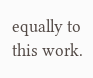equally to this work.